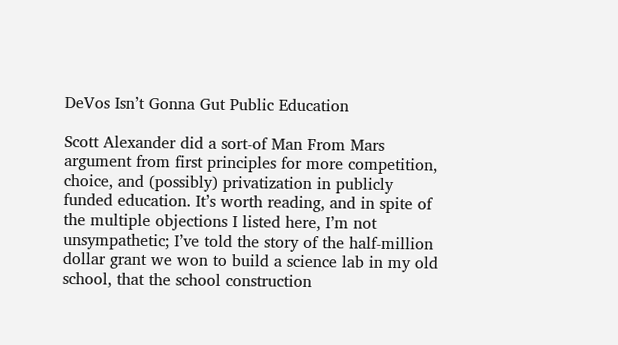DeVos Isn’t Gonna Gut Public Education

Scott Alexander did a sort-of Man From Mars argument from first principles for more competition, choice, and (possibly) privatization in publicly funded education. It’s worth reading, and in spite of the multiple objections I listed here, I’m not  unsympathetic; I’ve told the story of the half-million dollar grant we won to build a science lab in my old school, that the school construction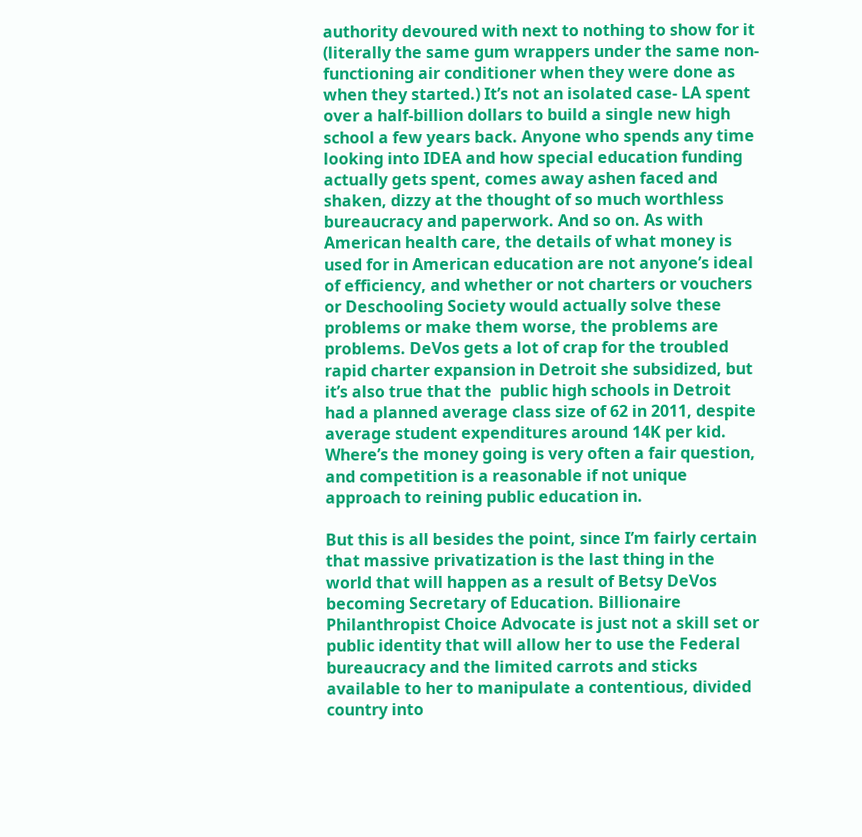authority devoured with next to nothing to show for it (literally the same gum wrappers under the same non-functioning air conditioner when they were done as when they started.) It’s not an isolated case- LA spent over a half-billion dollars to build a single new high school a few years back. Anyone who spends any time looking into IDEA and how special education funding actually gets spent, comes away ashen faced and shaken, dizzy at the thought of so much worthless bureaucracy and paperwork. And so on. As with American health care, the details of what money is used for in American education are not anyone’s ideal of efficiency, and whether or not charters or vouchers or Deschooling Society would actually solve these problems or make them worse, the problems are problems. DeVos gets a lot of crap for the troubled rapid charter expansion in Detroit she subsidized, but it’s also true that the  public high schools in Detroit had a planned average class size of 62 in 2011, despite average student expenditures around 14K per kid. Where’s the money going is very often a fair question, and competition is a reasonable if not unique approach to reining public education in.

But this is all besides the point, since I’m fairly certain that massive privatization is the last thing in the world that will happen as a result of Betsy DeVos becoming Secretary of Education. Billionaire Philanthropist Choice Advocate is just not a skill set or public identity that will allow her to use the Federal bureaucracy and the limited carrots and sticks available to her to manipulate a contentious, divided country into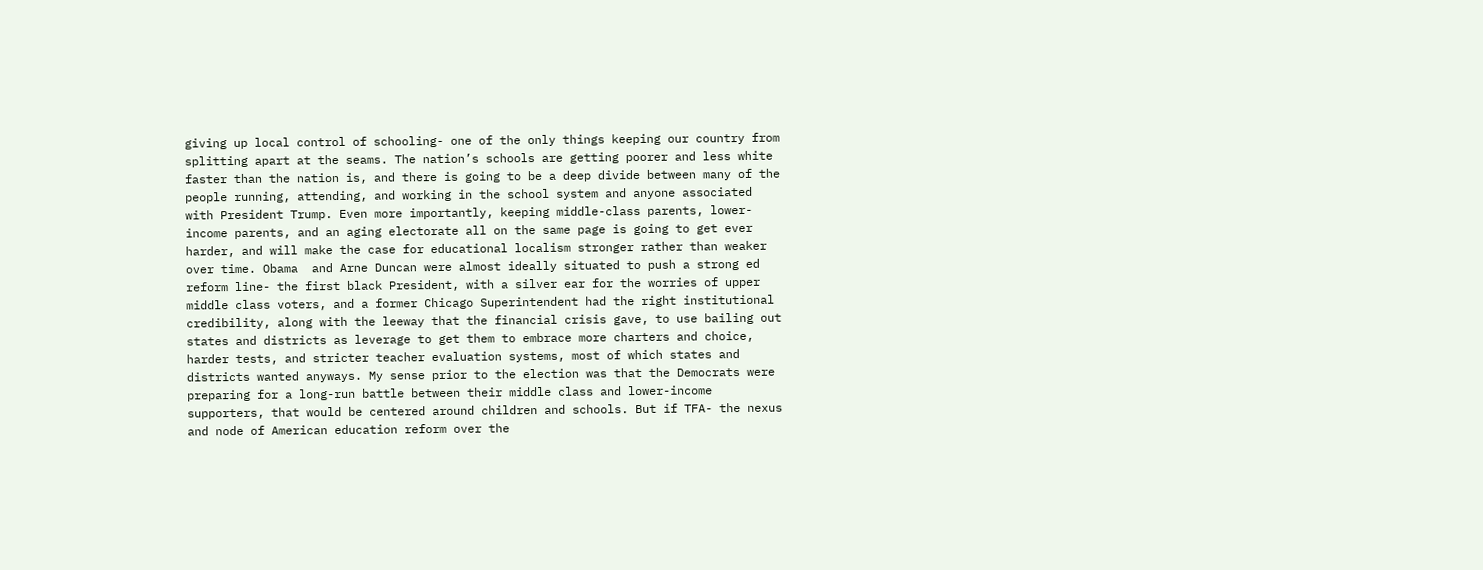giving up local control of schooling- one of the only things keeping our country from splitting apart at the seams. The nation’s schools are getting poorer and less white faster than the nation is, and there is going to be a deep divide between many of the people running, attending, and working in the school system and anyone associated with President Trump. Even more importantly, keeping middle-class parents, lower-income parents, and an aging electorate all on the same page is going to get ever harder, and will make the case for educational localism stronger rather than weaker over time. Obama  and Arne Duncan were almost ideally situated to push a strong ed reform line- the first black President, with a silver ear for the worries of upper middle class voters, and a former Chicago Superintendent had the right institutional credibility, along with the leeway that the financial crisis gave, to use bailing out states and districts as leverage to get them to embrace more charters and choice, harder tests, and stricter teacher evaluation systems, most of which states and districts wanted anyways. My sense prior to the election was that the Democrats were preparing for a long-run battle between their middle class and lower-income supporters, that would be centered around children and schools. But if TFA- the nexus and node of American education reform over the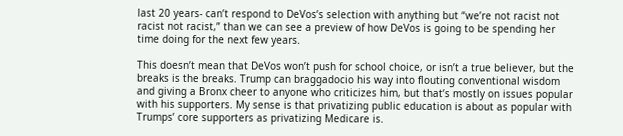last 20 years- can’t respond to DeVos’s selection with anything but “we’re not racist not racist not racist,” than we can see a preview of how DeVos is going to be spending her time doing for the next few years.

This doesn’t mean that DeVos won’t push for school choice, or isn’t a true believer, but the breaks is the breaks. Trump can braggadocio his way into flouting conventional wisdom and giving a Bronx cheer to anyone who criticizes him, but that’s mostly on issues popular with his supporters. My sense is that privatizing public education is about as popular with Trumps’ core supporters as privatizing Medicare is.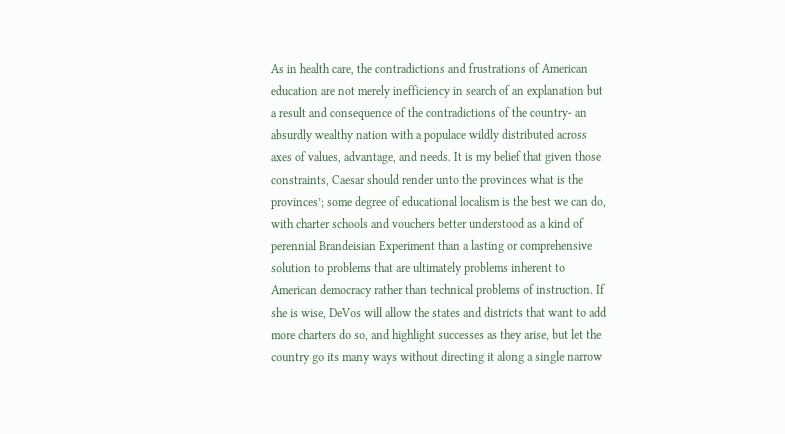As in health care, the contradictions and frustrations of American education are not merely inefficiency in search of an explanation but a result and consequence of the contradictions of the country- an absurdly wealthy nation with a populace wildly distributed across axes of values, advantage, and needs. It is my belief that given those constraints, Caesar should render unto the provinces what is the provinces’; some degree of educational localism is the best we can do, with charter schools and vouchers better understood as a kind of perennial Brandeisian Experiment than a lasting or comprehensive solution to problems that are ultimately problems inherent to American democracy rather than technical problems of instruction. If she is wise, DeVos will allow the states and districts that want to add more charters do so, and highlight successes as they arise, but let the country go its many ways without directing it along a single narrow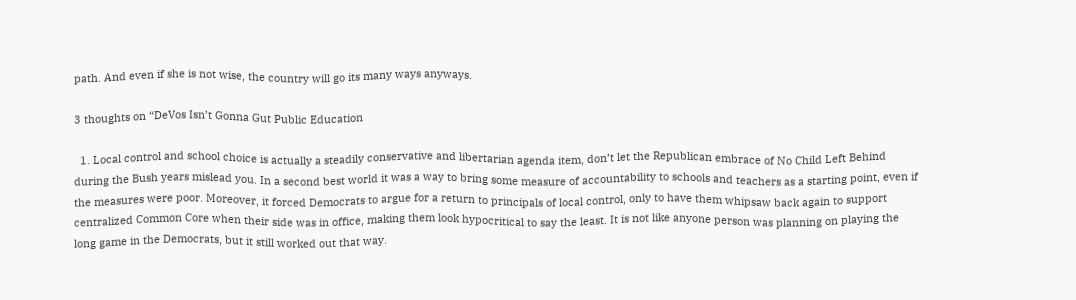path. And even if she is not wise, the country will go its many ways anyways.

3 thoughts on “DeVos Isn’t Gonna Gut Public Education

  1. Local control and school choice is actually a steadily conservative and libertarian agenda item, don’t let the Republican embrace of No Child Left Behind during the Bush years mislead you. In a second best world it was a way to bring some measure of accountability to schools and teachers as a starting point, even if the measures were poor. Moreover, it forced Democrats to argue for a return to principals of local control, only to have them whipsaw back again to support centralized Common Core when their side was in office, making them look hypocritical to say the least. It is not like anyone person was planning on playing the long game in the Democrats, but it still worked out that way.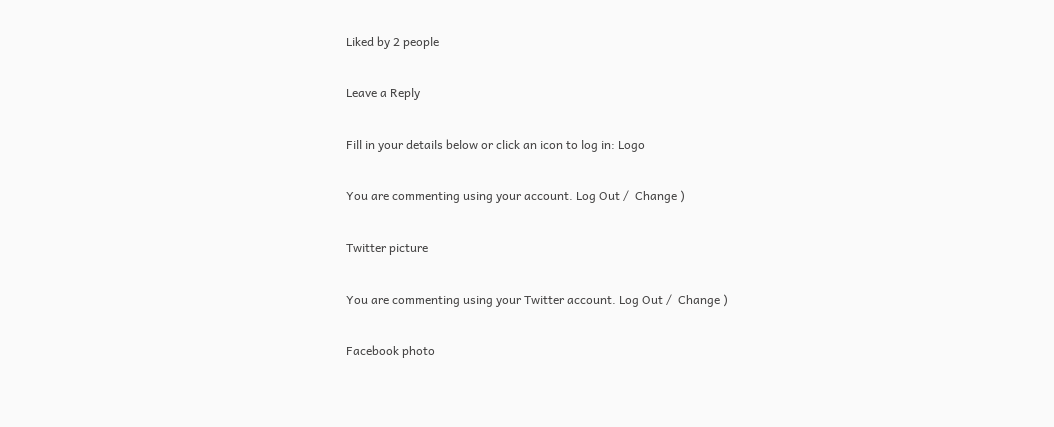Liked by 2 people

Leave a Reply

Fill in your details below or click an icon to log in: Logo

You are commenting using your account. Log Out /  Change )

Twitter picture

You are commenting using your Twitter account. Log Out /  Change )

Facebook photo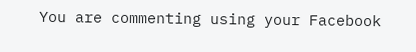You are commenting using your Facebook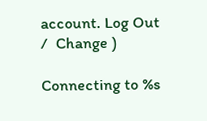account. Log Out /  Change )

Connecting to %s